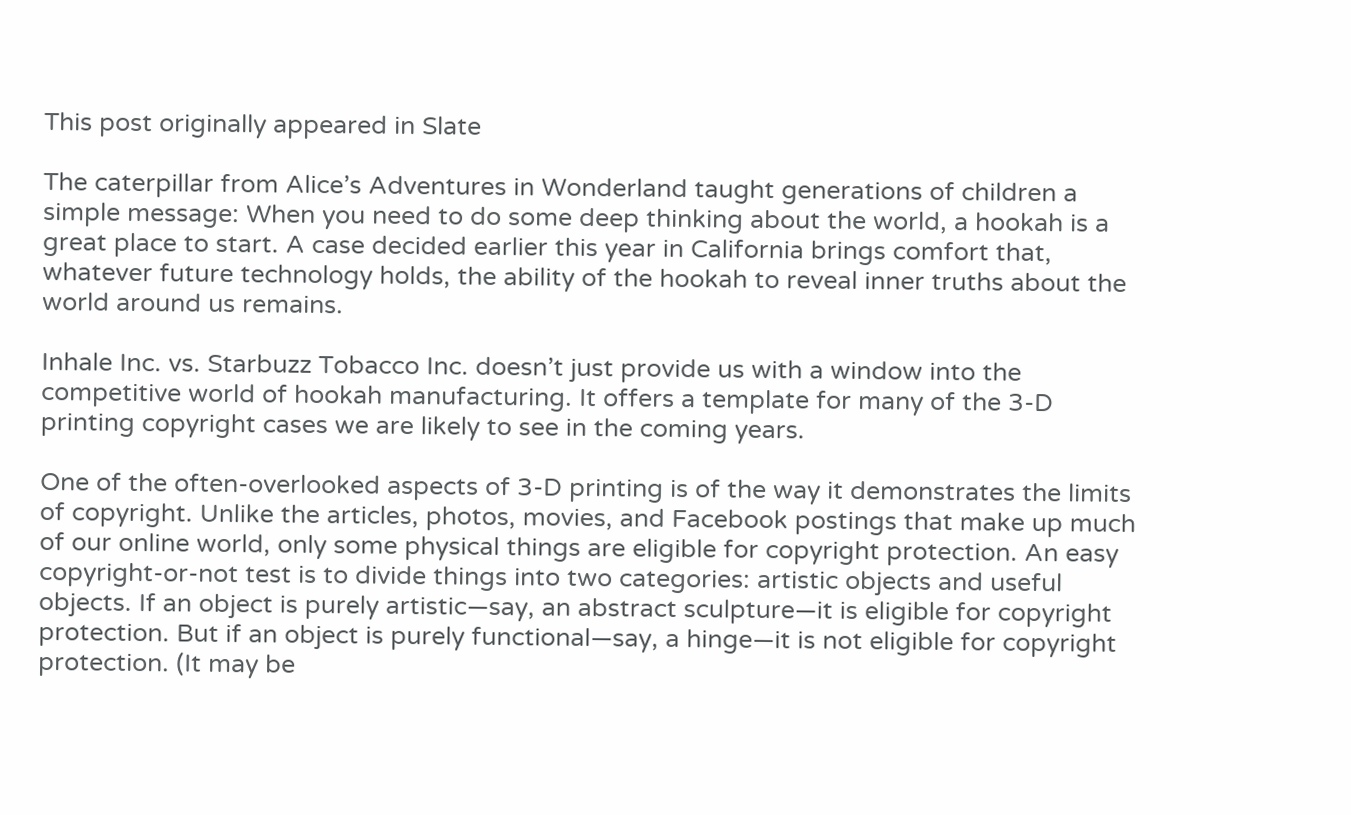This post originally appeared in Slate

The caterpillar from Alice’s Adventures in Wonderland taught generations of children a simple message: When you need to do some deep thinking about the world, a hookah is a great place to start. A case decided earlier this year in California brings comfort that, whatever future technology holds, the ability of the hookah to reveal inner truths about the world around us remains.

Inhale Inc. vs. Starbuzz Tobacco Inc. doesn’t just provide us with a window into the competitive world of hookah manufacturing. It offers a template for many of the 3-D printing copyright cases we are likely to see in the coming years.

One of the often-overlooked aspects of 3-D printing is of the way it demonstrates the limits of copyright. Unlike the articles, photos, movies, and Facebook postings that make up much of our online world, only some physical things are eligible for copyright protection. An easy copyright-or-not test is to divide things into two categories: artistic objects and useful objects. If an object is purely artistic—say, an abstract sculpture—it is eligible for copyright protection. But if an object is purely functional—say, a hinge—it is not eligible for copyright protection. (It may be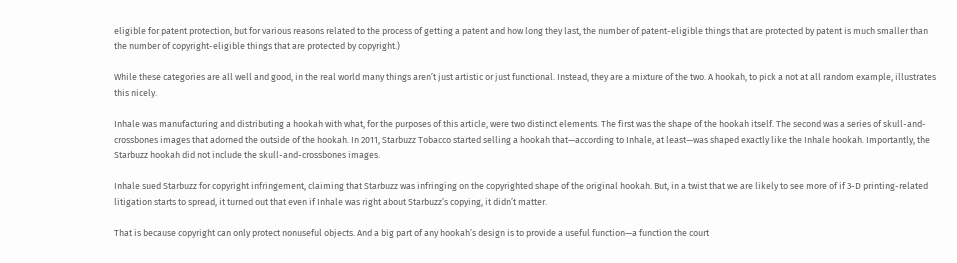eligible for patent protection, but for various reasons related to the process of getting a patent and how long they last, the number of patent-eligible things that are protected by patent is much smaller than the number of copyright-eligible things that are protected by copyright.)

While these categories are all well and good, in the real world many things aren’t just artistic or just functional. Instead, they are a mixture of the two. A hookah, to pick a not at all random example, illustrates this nicely.

Inhale was manufacturing and distributing a hookah with what, for the purposes of this article, were two distinct elements. The first was the shape of the hookah itself. The second was a series of skull-and-crossbones images that adorned the outside of the hookah. In 2011, Starbuzz Tobacco started selling a hookah that—according to Inhale, at least—was shaped exactly like the Inhale hookah. Importantly, the Starbuzz hookah did not include the skull-and-crossbones images.

Inhale sued Starbuzz for copyright infringement, claiming that Starbuzz was infringing on the copyrighted shape of the original hookah. But, in a twist that we are likely to see more of if 3-D printing-related litigation starts to spread, it turned out that even if Inhale was right about Starbuzz’s copying, it didn’t matter.

That is because copyright can only protect nonuseful objects. And a big part of any hookah’s design is to provide a useful function—a function the court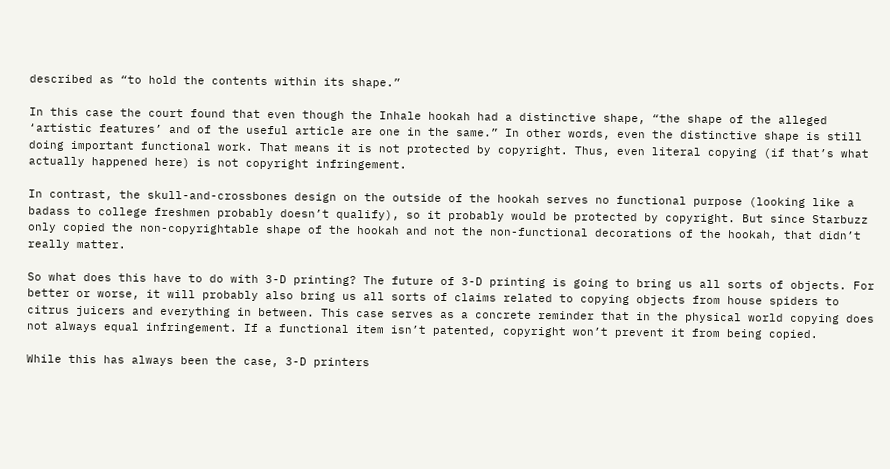described as “to hold the contents within its shape.”

In this case the court found that even though the Inhale hookah had a distinctive shape, “the shape of the alleged ‘artistic features’ and of the useful article are one in the same.” In other words, even the distinctive shape is still doing important functional work. That means it is not protected by copyright. Thus, even literal copying (if that’s what actually happened here) is not copyright infringement.

In contrast, the skull-and-crossbones design on the outside of the hookah serves no functional purpose (looking like a badass to college freshmen probably doesn’t qualify), so it probably would be protected by copyright. But since Starbuzz only copied the non-copyrightable shape of the hookah and not the non-functional decorations of the hookah, that didn’t really matter.

So what does this have to do with 3-D printing? The future of 3-D printing is going to bring us all sorts of objects. For better or worse, it will probably also bring us all sorts of claims related to copying objects from house spiders to citrus juicers and everything in between. This case serves as a concrete reminder that in the physical world copying does not always equal infringement. If a functional item isn’t patented, copyright won’t prevent it from being copied.

While this has always been the case, 3-D printers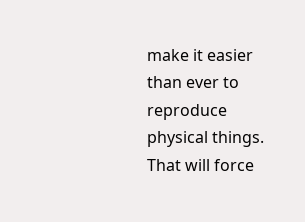make it easier than ever to reproduce physical things. That will force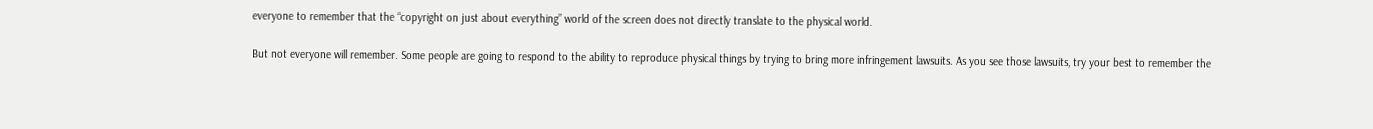everyone to remember that the “copyright on just about everything” world of the screen does not directly translate to the physical world.

But not everyone will remember. Some people are going to respond to the ability to reproduce physical things by trying to bring more infringement lawsuits. As you see those lawsuits, try your best to remember the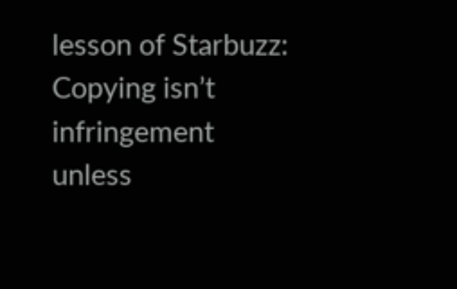lesson of Starbuzz: Copying isn’t infringement unless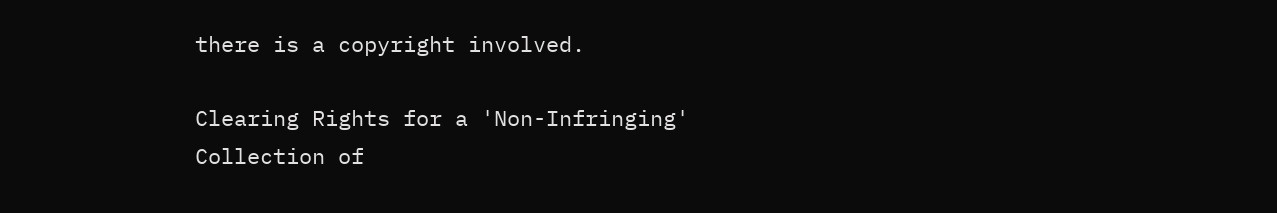there is a copyright involved.

Clearing Rights for a 'Non-Infringing' Collection of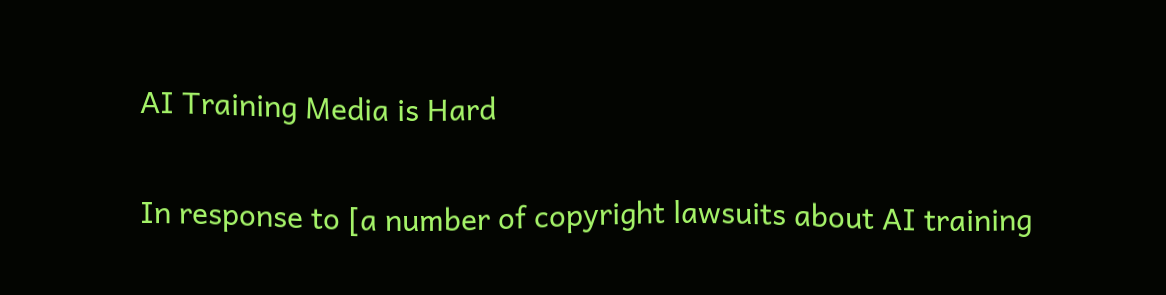AI Training Media is Hard

In response to [a number of copyright lawsuits about AI training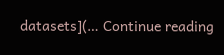datasets](… Continue reading